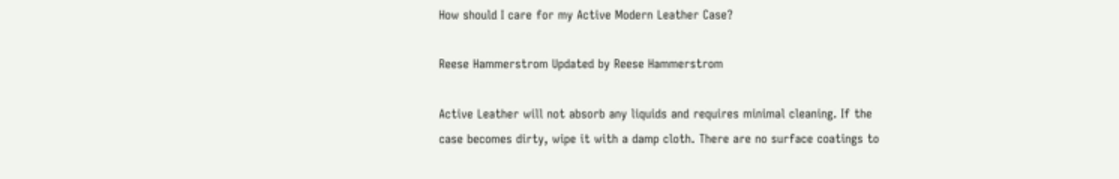How should I care for my Active Modern Leather Case?

Reese Hammerstrom Updated by Reese Hammerstrom

Active Leather will not absorb any liquids and requires minimal cleaning. If the case becomes dirty, wipe it with a damp cloth. There are no surface coatings to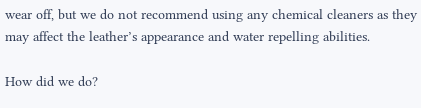wear off, but we do not recommend using any chemical cleaners as they may affect the leather’s appearance and water repelling abilities.

How did we do?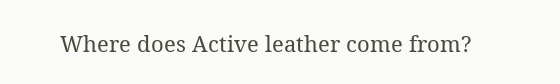Where does Active leather come from?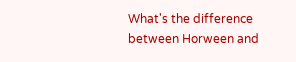What's the difference between Horween and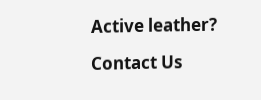Active leather?

Contact Us